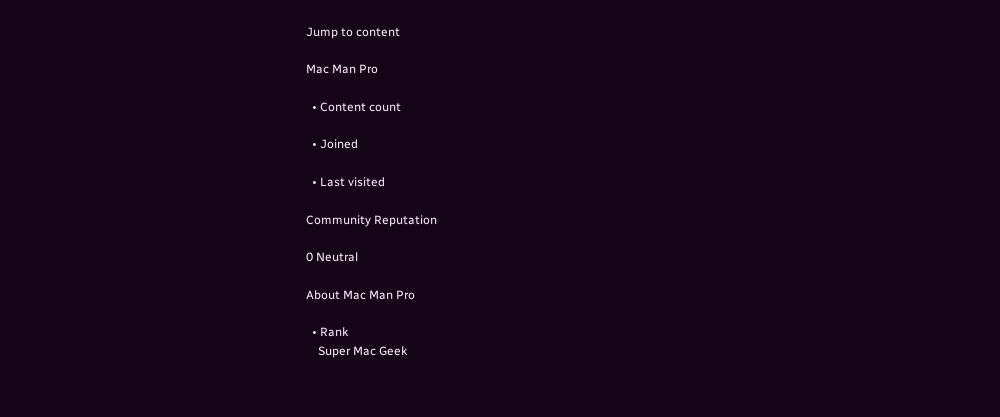Jump to content

Mac Man Pro

  • Content count

  • Joined

  • Last visited

Community Reputation

0 Neutral

About Mac Man Pro

  • Rank
    Super Mac Geek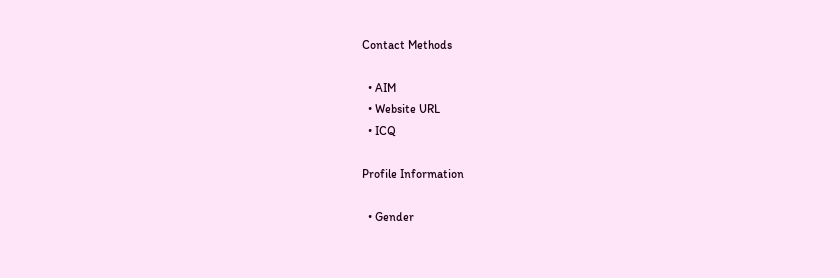Contact Methods

  • AIM
  • Website URL
  • ICQ

Profile Information

  • Gender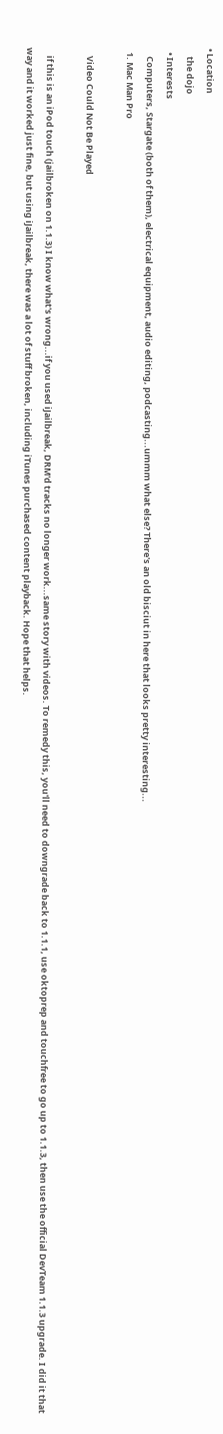• Location
    the dojo
  • Interests
    Computers, Stargate (both of them), electrical equipment, audio editing, podcasting...ummm what else? There's an old bisciut in here that looks pretty interesting...
  1. Mac Man Pro

    Video Could Not Be Played

    if this is an iPod touch (jailbroken on 1.1.3) I know what's wrong...if you used iJailbreak, DRM'd tracks no longer work...same story with videos. To remedy this, you'll need to downgrade back to 1.1.1, use oktoprep and touchfree to go up to 1.1.3, then use the official DevTeam 1.1.3 upgrade. I did it that way and it worked just fine, but using iJailbreak, there was a lot of stuff broken, including iTunes purchased content playback. Hope that helps.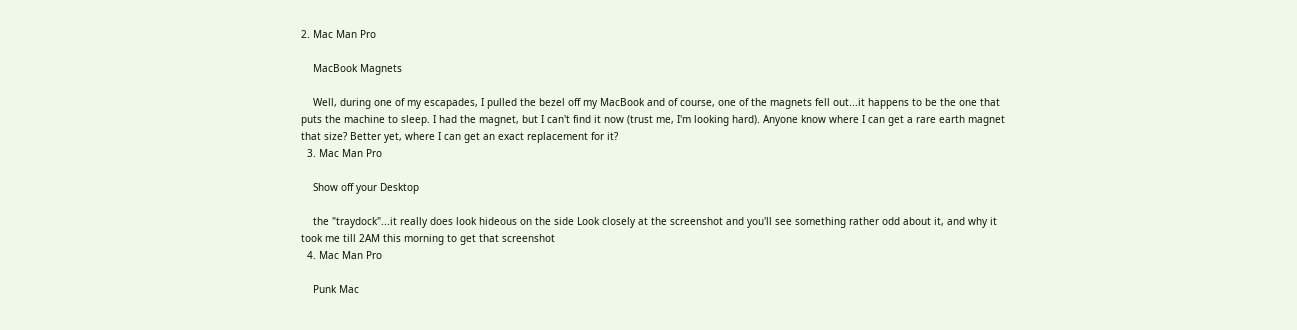2. Mac Man Pro

    MacBook Magnets

    Well, during one of my escapades, I pulled the bezel off my MacBook and of course, one of the magnets fell out...it happens to be the one that puts the machine to sleep. I had the magnet, but I can't find it now (trust me, I'm looking hard). Anyone know where I can get a rare earth magnet that size? Better yet, where I can get an exact replacement for it?
  3. Mac Man Pro

    Show off your Desktop

    the "traydock"...it really does look hideous on the side Look closely at the screenshot and you'll see something rather odd about it, and why it took me till 2AM this morning to get that screenshot
  4. Mac Man Pro

    Punk Mac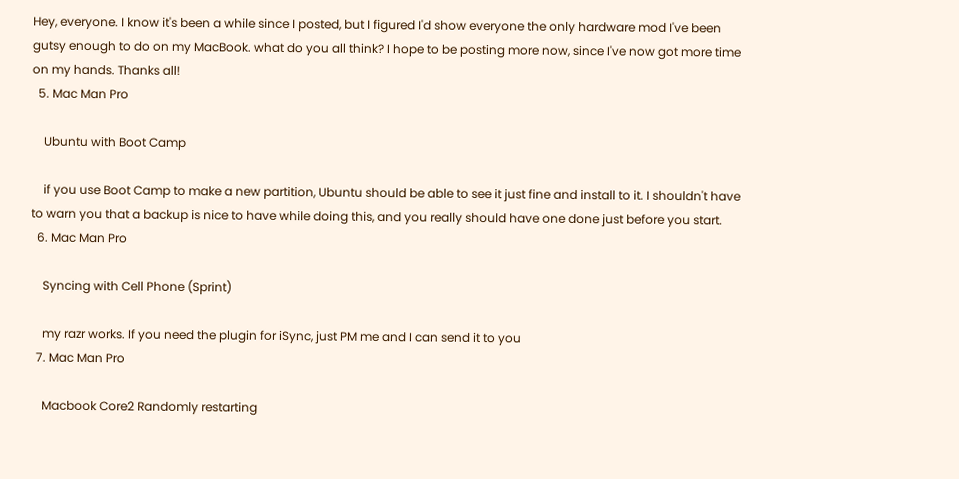Hey, everyone. I know it's been a while since I posted, but I figured I'd show everyone the only hardware mod I've been gutsy enough to do on my MacBook. what do you all think? I hope to be posting more now, since I've now got more time on my hands. Thanks all!
  5. Mac Man Pro

    Ubuntu with Boot Camp

    if you use Boot Camp to make a new partition, Ubuntu should be able to see it just fine and install to it. I shouldn't have to warn you that a backup is nice to have while doing this, and you really should have one done just before you start.
  6. Mac Man Pro

    Syncing with Cell Phone (Sprint)

    my razr works. If you need the plugin for iSync, just PM me and I can send it to you
  7. Mac Man Pro

    Macbook Core2 Randomly restarting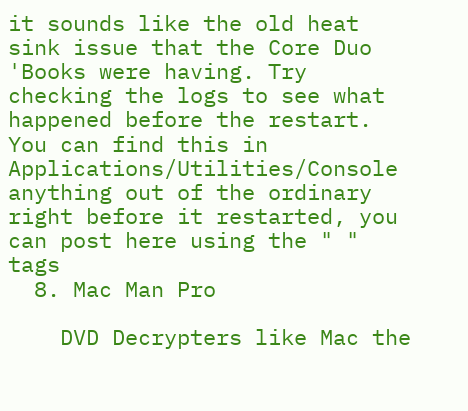it sounds like the old heat sink issue that the Core Duo 'Books were having. Try checking the logs to see what happened before the restart. You can find this in Applications/Utilities/Console anything out of the ordinary right before it restarted, you can post here using the " " tags
  8. Mac Man Pro

    DVD Decrypters like Mac the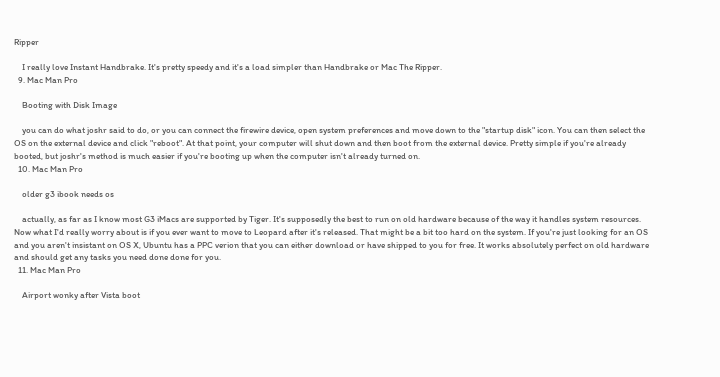Ripper

    I really love Instant Handbrake. It's pretty speedy and it's a load simpler than Handbrake or Mac The Ripper.
  9. Mac Man Pro

    Booting with Disk Image

    you can do what joshr said to do, or you can connect the firewire device, open system preferences and move down to the "startup disk" icon. You can then select the OS on the external device and click "reboot". At that point, your computer will shut down and then boot from the external device. Pretty simple if you're already booted, but joshr's method is much easier if you're booting up when the computer isn't already turned on.
  10. Mac Man Pro

    older g3 ibook needs os

    actually, as far as I know most G3 iMacs are supported by Tiger. It's supposedly the best to run on old hardware because of the way it handles system resources. Now what I'd really worry about is if you ever want to move to Leopard after it's released. That might be a bit too hard on the system. If you're just looking for an OS and you aren't insistant on OS X, Ubuntu has a PPC verion that you can either download or have shipped to you for free. It works absolutely perfect on old hardware and should get any tasks you need done done for you.
  11. Mac Man Pro

    Airport wonky after Vista boot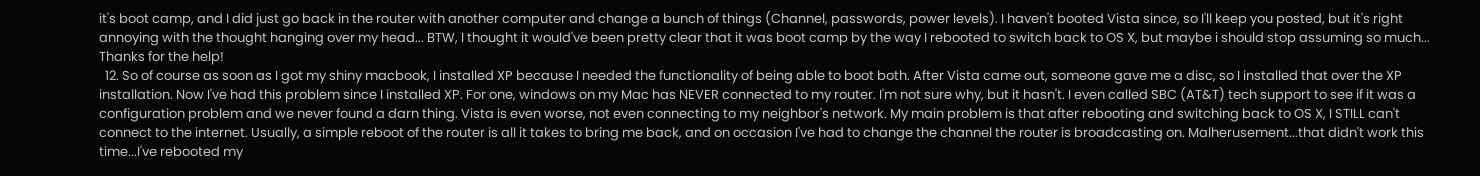it's boot camp, and I did just go back in the router with another computer and change a bunch of things (Channel, passwords, power levels). I haven't booted Vista since, so I'll keep you posted, but it's right annoying with the thought hanging over my head... BTW, I thought it would've been pretty clear that it was boot camp by the way I rebooted to switch back to OS X, but maybe i should stop assuming so much... Thanks for the help!
  12. So of course as soon as I got my shiny macbook, I installed XP because I needed the functionality of being able to boot both. After Vista came out, someone gave me a disc, so I installed that over the XP installation. Now I've had this problem since I installed XP. For one, windows on my Mac has NEVER connected to my router. I'm not sure why, but it hasn't. I even called SBC (AT&T) tech support to see if it was a configuration problem and we never found a darn thing. Vista is even worse, not even connecting to my neighbor's network. My main problem is that after rebooting and switching back to OS X, I STILL can't connect to the internet. Usually, a simple reboot of the router is all it takes to bring me back, and on occasion I've had to change the channel the router is broadcasting on. Malherusement...that didn't work this time...I've rebooted my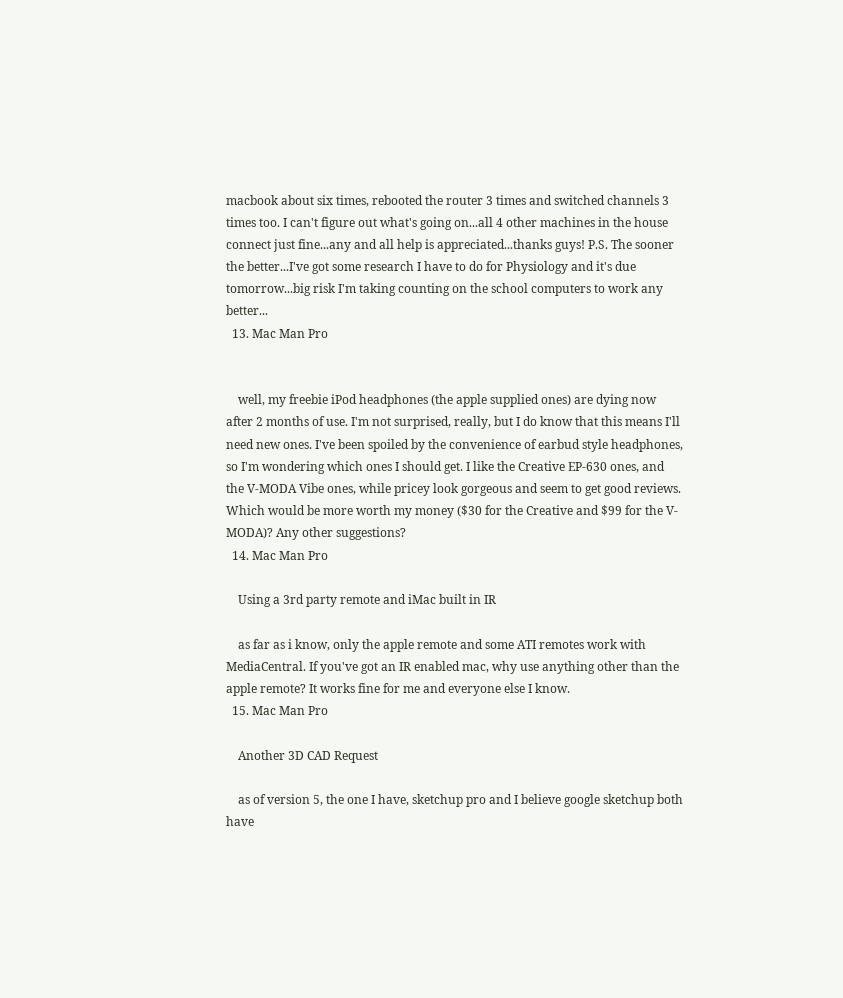macbook about six times, rebooted the router 3 times and switched channels 3 times too. I can't figure out what's going on...all 4 other machines in the house connect just fine...any and all help is appreciated...thanks guys! P.S. The sooner the better...I've got some research I have to do for Physiology and it's due tomorrow...big risk I'm taking counting on the school computers to work any better...
  13. Mac Man Pro


    well, my freebie iPod headphones (the apple supplied ones) are dying now after 2 months of use. I'm not surprised, really, but I do know that this means I'll need new ones. I've been spoiled by the convenience of earbud style headphones, so I'm wondering which ones I should get. I like the Creative EP-630 ones, and the V-MODA Vibe ones, while pricey look gorgeous and seem to get good reviews. Which would be more worth my money ($30 for the Creative and $99 for the V-MODA)? Any other suggestions?
  14. Mac Man Pro

    Using a 3rd party remote and iMac built in IR

    as far as i know, only the apple remote and some ATI remotes work with MediaCentral. If you've got an IR enabled mac, why use anything other than the apple remote? It works fine for me and everyone else I know.
  15. Mac Man Pro

    Another 3D CAD Request

    as of version 5, the one I have, sketchup pro and I believe google sketchup both have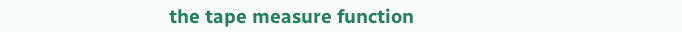the tape measure function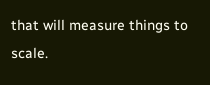that will measure things to scale.